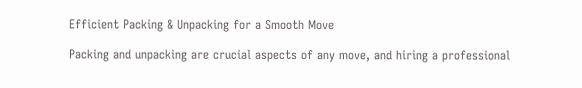Efficient Packing & Unpacking for a Smooth Move

Packing and unpacking are crucial aspects of any move, and hiring a professional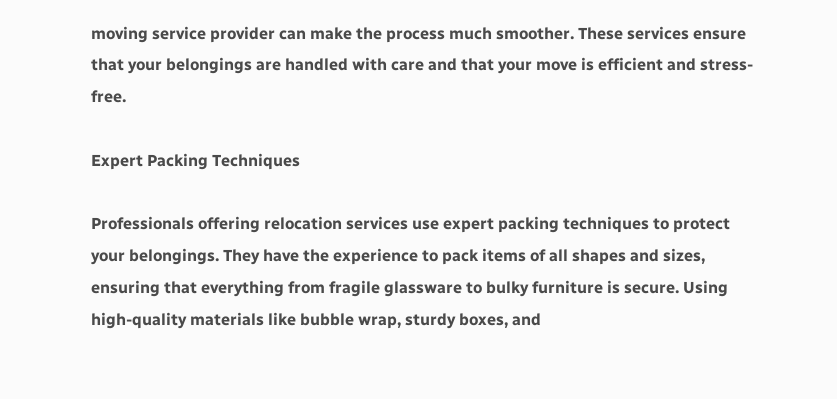moving service provider can make the process much smoother. These services ensure that your belongings are handled with care and that your move is efficient and stress-free.

Expert Packing Techniques

Professionals offering relocation services use expert packing techniques to protect your belongings. They have the experience to pack items of all shapes and sizes, ensuring that everything from fragile glassware to bulky furniture is secure. Using high-quality materials like bubble wrap, sturdy boxes, and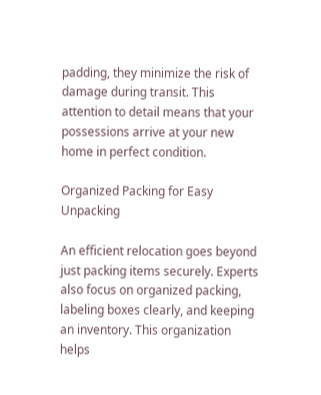padding, they minimize the risk of damage during transit. This attention to detail means that your possessions arrive at your new home in perfect condition.

Organized Packing for Easy Unpacking

An efficient relocation goes beyond just packing items securely. Experts also focus on organized packing, labeling boxes clearly, and keeping an inventory. This organization helps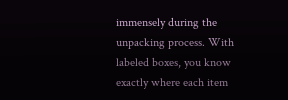immensely during the unpacking process. With labeled boxes, you know exactly where each item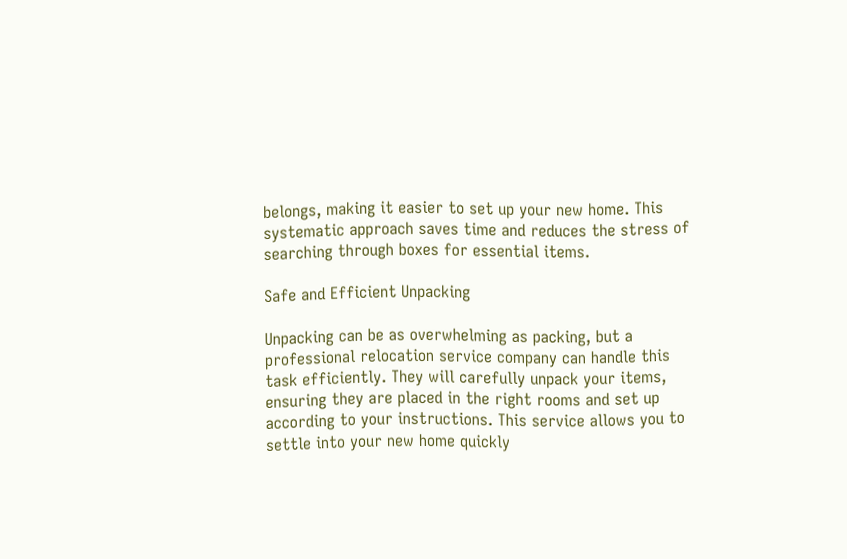belongs, making it easier to set up your new home. This systematic approach saves time and reduces the stress of searching through boxes for essential items.

Safe and Efficient Unpacking

Unpacking can be as overwhelming as packing, but a professional relocation service company can handle this task efficiently. They will carefully unpack your items, ensuring they are placed in the right rooms and set up according to your instructions. This service allows you to settle into your new home quickly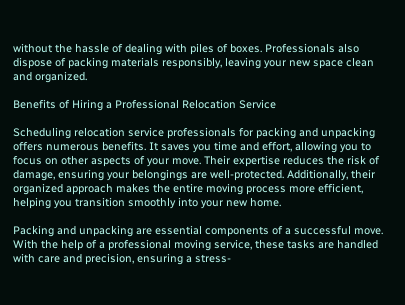without the hassle of dealing with piles of boxes. Professionals also dispose of packing materials responsibly, leaving your new space clean and organized.

Benefits of Hiring a Professional Relocation Service

Scheduling relocation service professionals for packing and unpacking offers numerous benefits. It saves you time and effort, allowing you to focus on other aspects of your move. Their expertise reduces the risk of damage, ensuring your belongings are well-protected. Additionally, their organized approach makes the entire moving process more efficient, helping you transition smoothly into your new home.

Packing and unpacking are essential components of a successful move. With the help of a professional moving service, these tasks are handled with care and precision, ensuring a stress-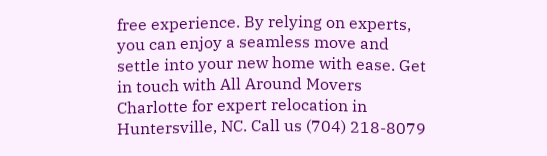free experience. By relying on experts, you can enjoy a seamless move and settle into your new home with ease. Get in touch with All Around Movers Charlotte for expert relocation in Huntersville, NC. Call us (704) 218-8079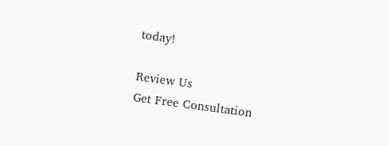today!

Review Us
Get Free Consultation